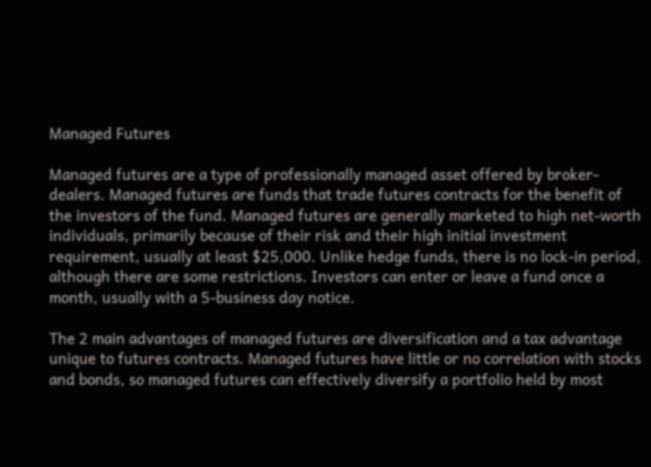Managed Futures

Managed futures are a type of professionally managed asset offered by broker-dealers. Managed futures are funds that trade futures contracts for the benefit of the investors of the fund. Managed futures are generally marketed to high net-worth individuals, primarily because of their risk and their high initial investment requirement, usually at least $25,000. Unlike hedge funds, there is no lock-in period, although there are some restrictions. Investors can enter or leave a fund once a month, usually with a 5-business day notice.

The 2 main advantages of managed futures are diversification and a tax advantage unique to futures contracts. Managed futures have little or no correlation with stocks and bonds, so managed futures can effectively diversify a portfolio held by most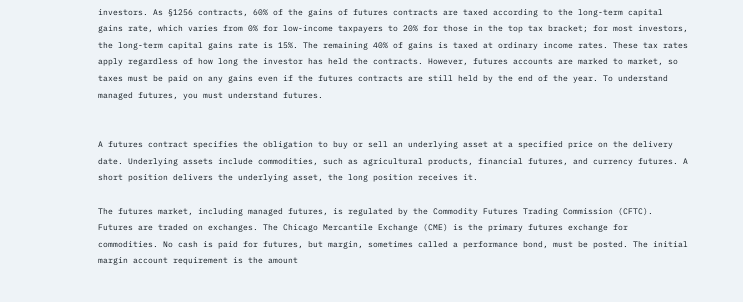investors. As §1256 contracts, 60% of the gains of futures contracts are taxed according to the long-term capital gains rate, which varies from 0% for low-income taxpayers to 20% for those in the top tax bracket; for most investors, the long-term capital gains rate is 15%. The remaining 40% of gains is taxed at ordinary income rates. These tax rates apply regardless of how long the investor has held the contracts. However, futures accounts are marked to market, so taxes must be paid on any gains even if the futures contracts are still held by the end of the year. To understand managed futures, you must understand futures.


A futures contract specifies the obligation to buy or sell an underlying asset at a specified price on the delivery date. Underlying assets include commodities, such as agricultural products, financial futures, and currency futures. A short position delivers the underlying asset, the long position receives it.

The futures market, including managed futures, is regulated by the Commodity Futures Trading Commission (CFTC). Futures are traded on exchanges. The Chicago Mercantile Exchange (CME) is the primary futures exchange for commodities. No cash is paid for futures, but margin, sometimes called a performance bond, must be posted. The initial margin account requirement is the amount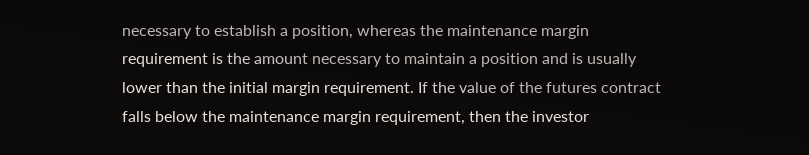necessary to establish a position, whereas the maintenance margin requirement is the amount necessary to maintain a position and is usually lower than the initial margin requirement. If the value of the futures contract falls below the maintenance margin requirement, then the investor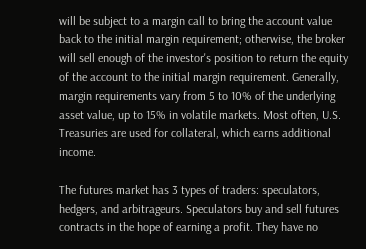will be subject to a margin call to bring the account value back to the initial margin requirement; otherwise, the broker will sell enough of the investor's position to return the equity of the account to the initial margin requirement. Generally, margin requirements vary from 5 to 10% of the underlying asset value, up to 15% in volatile markets. Most often, U.S. Treasuries are used for collateral, which earns additional income.

The futures market has 3 types of traders: speculators, hedgers, and arbitrageurs. Speculators buy and sell futures contracts in the hope of earning a profit. They have no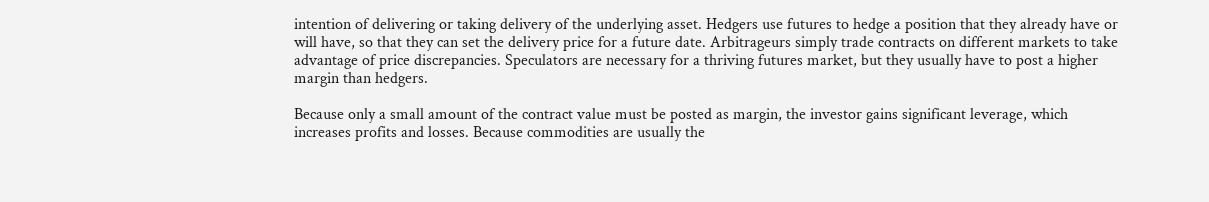intention of delivering or taking delivery of the underlying asset. Hedgers use futures to hedge a position that they already have or will have, so that they can set the delivery price for a future date. Arbitrageurs simply trade contracts on different markets to take advantage of price discrepancies. Speculators are necessary for a thriving futures market, but they usually have to post a higher margin than hedgers.

Because only a small amount of the contract value must be posted as margin, the investor gains significant leverage, which increases profits and losses. Because commodities are usually the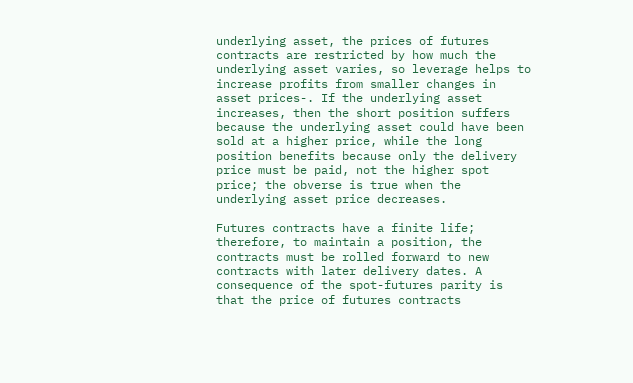underlying asset, the prices of futures contracts are restricted by how much the underlying asset varies, so leverage helps to increase profits from smaller changes in asset prices-. If the underlying asset increases, then the short position suffers because the underlying asset could have been sold at a higher price, while the long position benefits because only the delivery price must be paid, not the higher spot price; the obverse is true when the underlying asset price decreases.

Futures contracts have a finite life; therefore, to maintain a position, the contracts must be rolled forward to new contracts with later delivery dates. A consequence of the spot-futures parity is that the price of futures contracts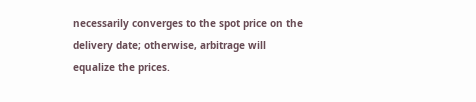necessarily converges to the spot price on the delivery date; otherwise, arbitrage will equalize the prices.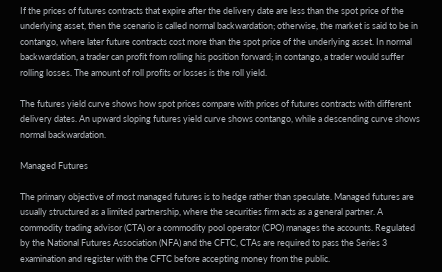If the prices of futures contracts that expire after the delivery date are less than the spot price of the underlying asset, then the scenario is called normal backwardation; otherwise, the market is said to be in contango, where later future contracts cost more than the spot price of the underlying asset. In normal backwardation, a trader can profit from rolling his position forward; in contango, a trader would suffer rolling losses. The amount of roll profits or losses is the roll yield.

The futures yield curve shows how spot prices compare with prices of futures contracts with different delivery dates. An upward sloping futures yield curve shows contango, while a descending curve shows normal backwardation.

Managed Futures

The primary objective of most managed futures is to hedge rather than speculate. Managed futures are usually structured as a limited partnership, where the securities firm acts as a general partner. A commodity trading advisor (CTA) or a commodity pool operator (CPO) manages the accounts. Regulated by the National Futures Association (NFA) and the CFTC, CTAs are required to pass the Series 3 examination and register with the CFTC before accepting money from the public.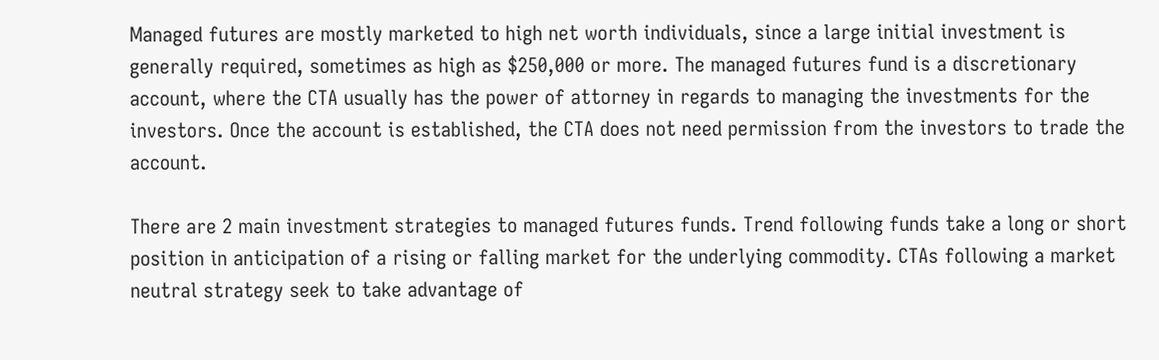Managed futures are mostly marketed to high net worth individuals, since a large initial investment is generally required, sometimes as high as $250,000 or more. The managed futures fund is a discretionary account, where the CTA usually has the power of attorney in regards to managing the investments for the investors. Once the account is established, the CTA does not need permission from the investors to trade the account.

There are 2 main investment strategies to managed futures funds. Trend following funds take a long or short position in anticipation of a rising or falling market for the underlying commodity. CTAs following a market neutral strategy seek to take advantage of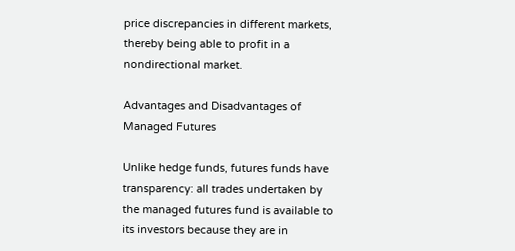price discrepancies in different markets, thereby being able to profit in a nondirectional market.

Advantages and Disadvantages of Managed Futures

Unlike hedge funds, futures funds have transparency: all trades undertaken by the managed futures fund is available to its investors because they are in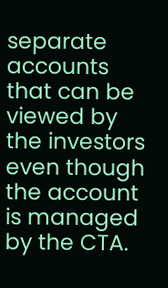separate accounts that can be viewed by the investors even though the account is managed by the CTA.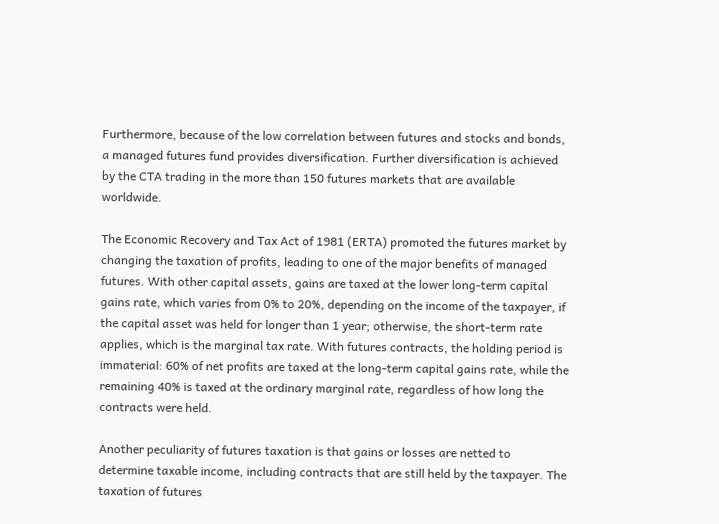Furthermore, because of the low correlation between futures and stocks and bonds, a managed futures fund provides diversification. Further diversification is achieved by the CTA trading in the more than 150 futures markets that are available worldwide.

The Economic Recovery and Tax Act of 1981 (ERTA) promoted the futures market by changing the taxation of profits, leading to one of the major benefits of managed futures. With other capital assets, gains are taxed at the lower long-term capital gains rate, which varies from 0% to 20%, depending on the income of the taxpayer, if the capital asset was held for longer than 1 year; otherwise, the short-term rate applies, which is the marginal tax rate. With futures contracts, the holding period is immaterial: 60% of net profits are taxed at the long-term capital gains rate, while the remaining 40% is taxed at the ordinary marginal rate, regardless of how long the contracts were held.

Another peculiarity of futures taxation is that gains or losses are netted to determine taxable income, including contracts that are still held by the taxpayer. The taxation of futures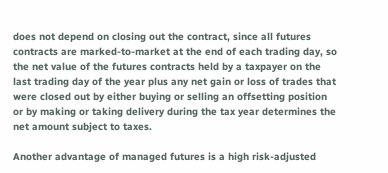does not depend on closing out the contract, since all futures contracts are marked-to-market at the end of each trading day, so the net value of the futures contracts held by a taxpayer on the last trading day of the year plus any net gain or loss of trades that were closed out by either buying or selling an offsetting position or by making or taking delivery during the tax year determines the net amount subject to taxes.

Another advantage of managed futures is a high risk-adjusted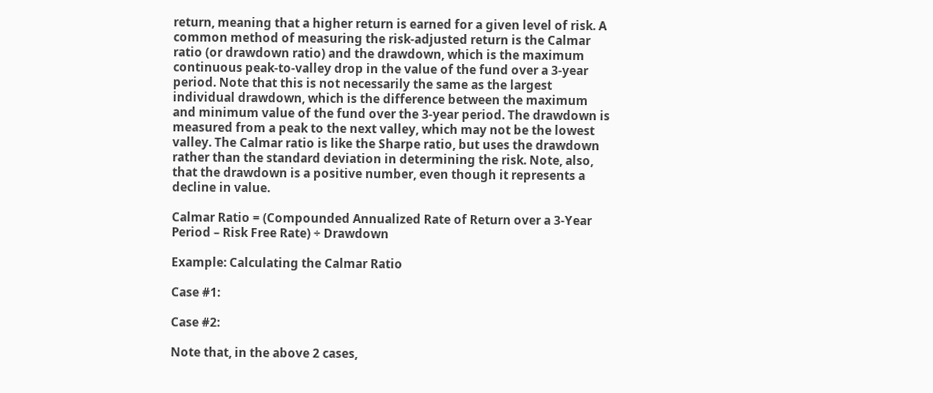return, meaning that a higher return is earned for a given level of risk. A common method of measuring the risk-adjusted return is the Calmar ratio (or drawdown ratio) and the drawdown, which is the maximum continuous peak-to-valley drop in the value of the fund over a 3-year period. Note that this is not necessarily the same as the largest individual drawdown, which is the difference between the maximum and minimum value of the fund over the 3-year period. The drawdown is measured from a peak to the next valley, which may not be the lowest valley. The Calmar ratio is like the Sharpe ratio, but uses the drawdown rather than the standard deviation in determining the risk. Note, also, that the drawdown is a positive number, even though it represents a decline in value.

Calmar Ratio = (Compounded Annualized Rate of Return over a 3-Year Period – Risk Free Rate) ÷ Drawdown

Example: Calculating the Calmar Ratio

Case #1:

Case #2:

Note that, in the above 2 cases,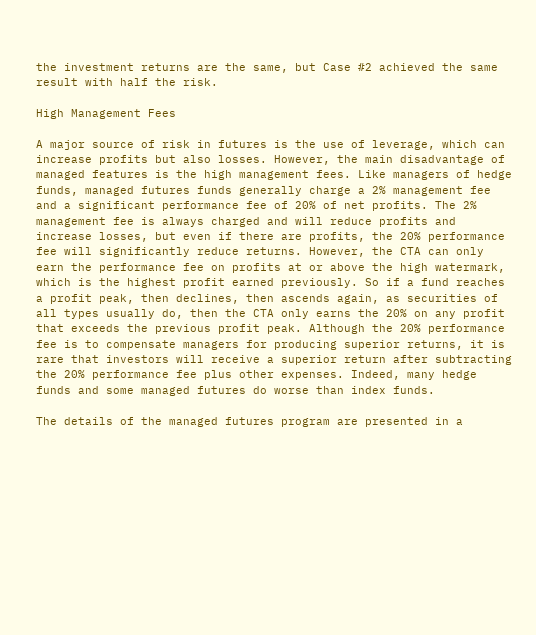the investment returns are the same, but Case #2 achieved the same result with half the risk.

High Management Fees

A major source of risk in futures is the use of leverage, which can increase profits but also losses. However, the main disadvantage of managed features is the high management fees. Like managers of hedge funds, managed futures funds generally charge a 2% management fee and a significant performance fee of 20% of net profits. The 2% management fee is always charged and will reduce profits and increase losses, but even if there are profits, the 20% performance fee will significantly reduce returns. However, the CTA can only earn the performance fee on profits at or above the high watermark, which is the highest profit earned previously. So if a fund reaches a profit peak, then declines, then ascends again, as securities of all types usually do, then the CTA only earns the 20% on any profit that exceeds the previous profit peak. Although the 20% performance fee is to compensate managers for producing superior returns, it is rare that investors will receive a superior return after subtracting the 20% performance fee plus other expenses. Indeed, many hedge funds and some managed futures do worse than index funds.

The details of the managed futures program are presented in a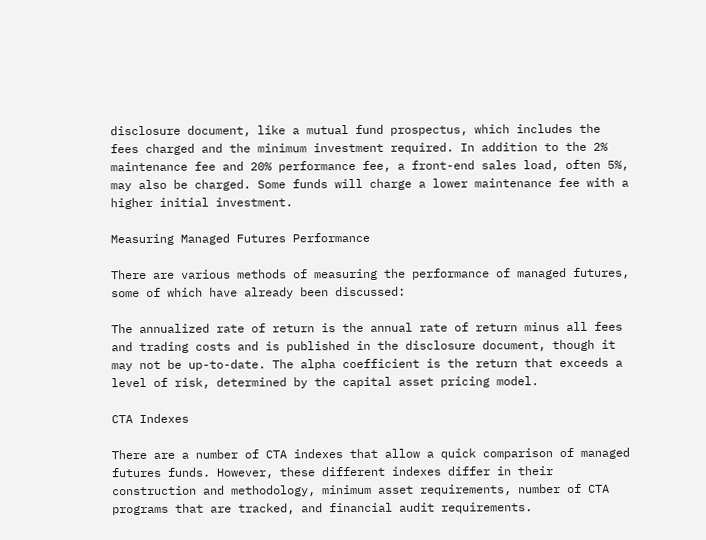disclosure document, like a mutual fund prospectus, which includes the fees charged and the minimum investment required. In addition to the 2% maintenance fee and 20% performance fee, a front-end sales load, often 5%, may also be charged. Some funds will charge a lower maintenance fee with a higher initial investment.

Measuring Managed Futures Performance

There are various methods of measuring the performance of managed futures, some of which have already been discussed:

The annualized rate of return is the annual rate of return minus all fees and trading costs and is published in the disclosure document, though it may not be up-to-date. The alpha coefficient is the return that exceeds a level of risk, determined by the capital asset pricing model.

CTA Indexes

There are a number of CTA indexes that allow a quick comparison of managed futures funds. However, these different indexes differ in their construction and methodology, minimum asset requirements, number of CTA programs that are tracked, and financial audit requirements.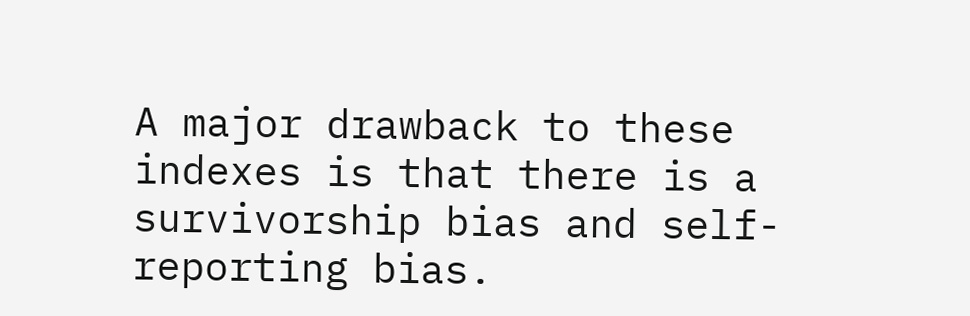A major drawback to these indexes is that there is a survivorship bias and self-reporting bias.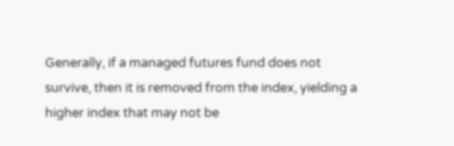Generally, if a managed futures fund does not survive, then it is removed from the index, yielding a higher index that may not be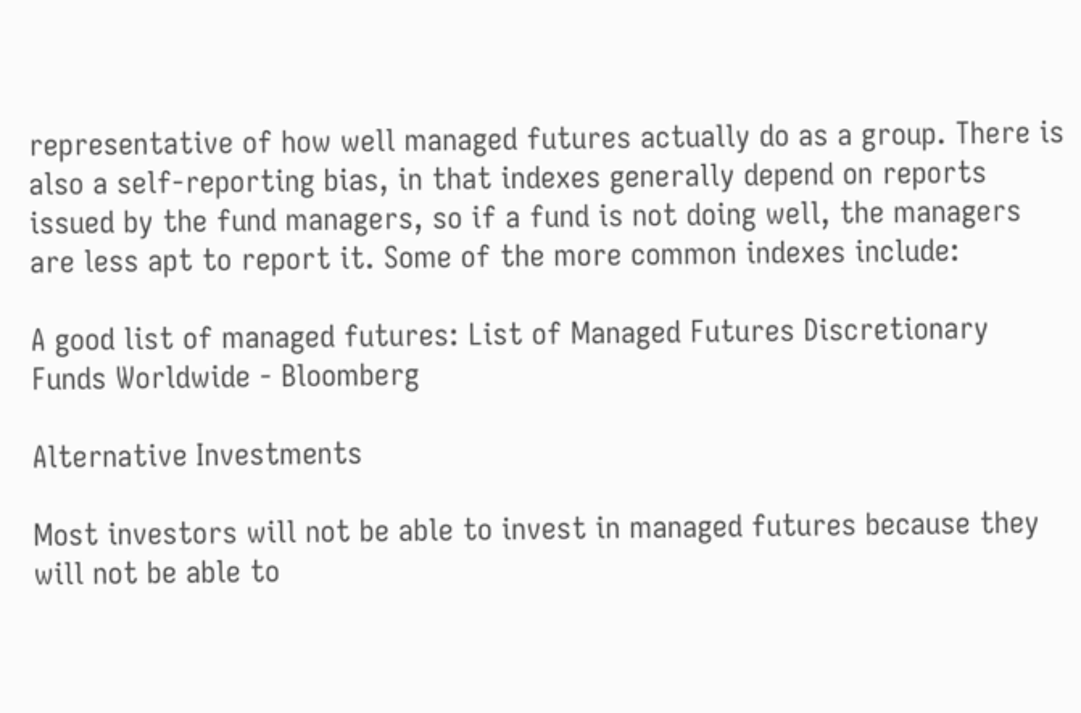representative of how well managed futures actually do as a group. There is also a self-reporting bias, in that indexes generally depend on reports issued by the fund managers, so if a fund is not doing well, the managers are less apt to report it. Some of the more common indexes include:

A good list of managed futures: List of Managed Futures Discretionary Funds Worldwide - Bloomberg

Alternative Investments

Most investors will not be able to invest in managed futures because they will not be able to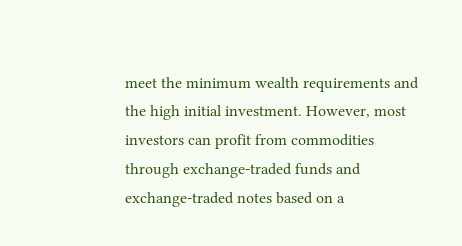meet the minimum wealth requirements and the high initial investment. However, most investors can profit from commodities through exchange-traded funds and exchange-traded notes based on a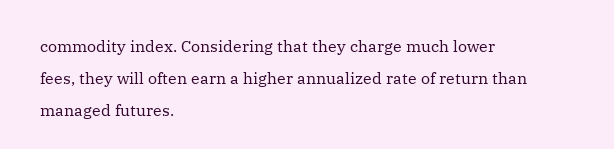commodity index. Considering that they charge much lower fees, they will often earn a higher annualized rate of return than managed futures.